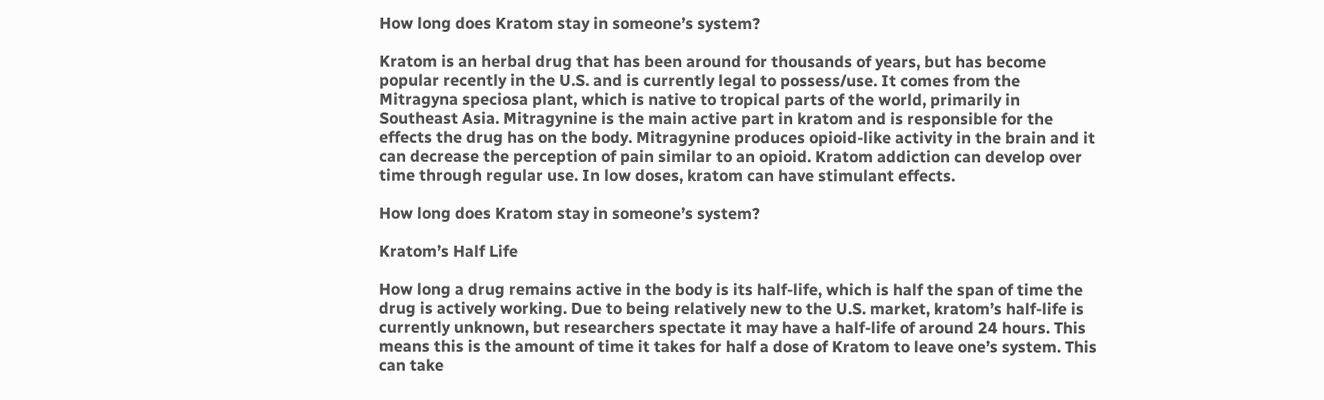How long does Kratom stay in someone’s system?

Kratom is an herbal drug that has been around for thousands of years, but has become popular recently in the U.S. and is currently legal to possess/use. It comes from the Mitragyna speciosa plant, which is native to tropical parts of the world, primarily in Southeast Asia. Mitragynine is the main active part in kratom and is responsible for the effects the drug has on the body. Mitragynine produces opioid-like activity in the brain and it can decrease the perception of pain similar to an opioid. Kratom addiction can develop over time through regular use. In low doses, kratom can have stimulant effects.

How long does Kratom stay in someone’s system?

Kratom’s Half Life

How long a drug remains active in the body is its half-life, which is half the span of time the drug is actively working. Due to being relatively new to the U.S. market, kratom’s half-life is currently unknown, but researchers spectate it may have a half-life of around 24 hours. This means this is the amount of time it takes for half a dose of Kratom to leave one’s system. This can take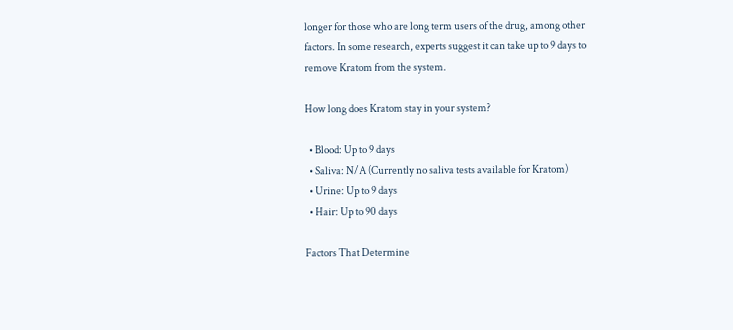longer for those who are long term users of the drug, among other factors. In some research, experts suggest it can take up to 9 days to remove Kratom from the system.

How long does Kratom stay in your system?

  • Blood: Up to 9 days
  • Saliva: N/A (Currently no saliva tests available for Kratom)
  • Urine: Up to 9 days
  • Hair: Up to 90 days

Factors That Determine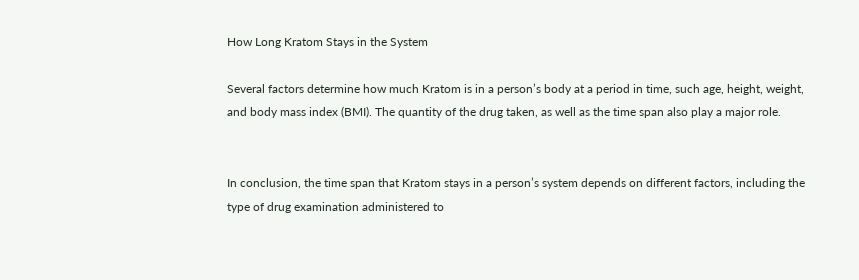How Long Kratom Stays in the System

Several factors determine how much Kratom is in a person’s body at a period in time, such age, height, weight, and body mass index (BMI). The quantity of the drug taken, as well as the time span also play a major role.


In conclusion, the time span that Kratom stays in a person’s system depends on different factors, including the type of drug examination administered to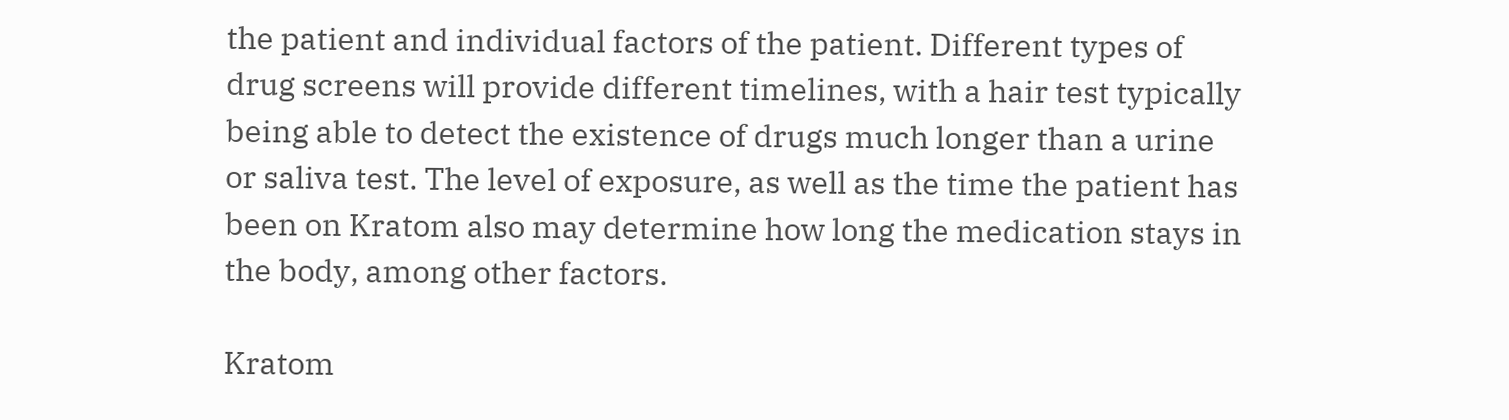the patient and individual factors of the patient. Different types of drug screens will provide different timelines, with a hair test typically being able to detect the existence of drugs much longer than a urine or saliva test. The level of exposure, as well as the time the patient has been on Kratom also may determine how long the medication stays in the body, among other factors.

Kratom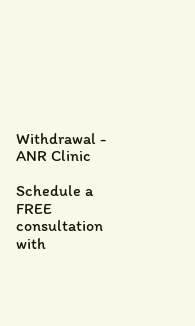Withdrawal - ANR Clinic

Schedule a FREE consultation with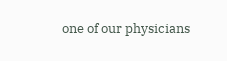one of our physicians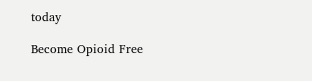today

Become Opioid Free